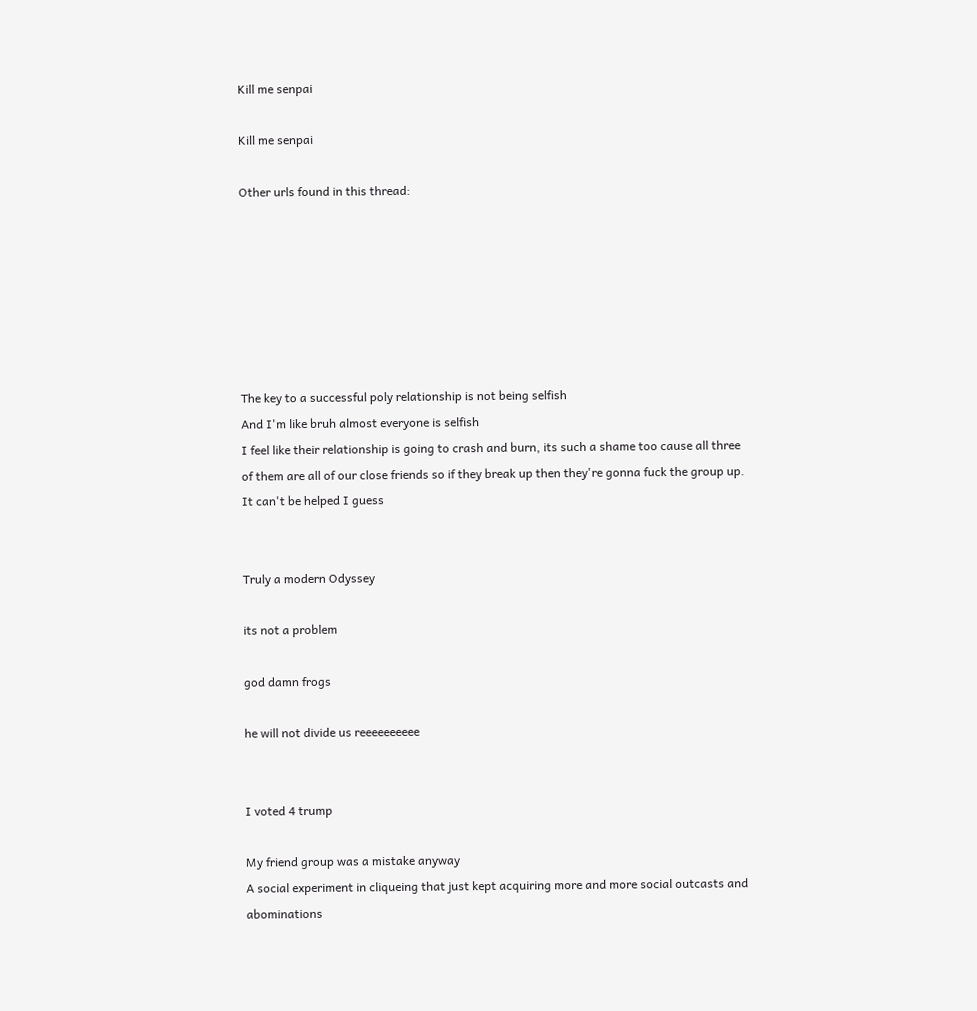Kill me senpai

Kill me senpai

Other urls found in this thread:







The key to a successful poly relationship is not being selfish
And I'm like bruh almost everyone is selfish
I feel like their relationship is going to crash and burn, its such a shame too cause all three of them are all of our close friends so if they break up then they're gonna fuck the group up.
It can't be helped I guess


Truly a modern Odyssey

its not a problem

god damn frogs

he will not divide us reeeeeeeeee


I voted 4 trump

My friend group was a mistake anyway
A social experiment in cliqueing that just kept acquiring more and more social outcasts and abominations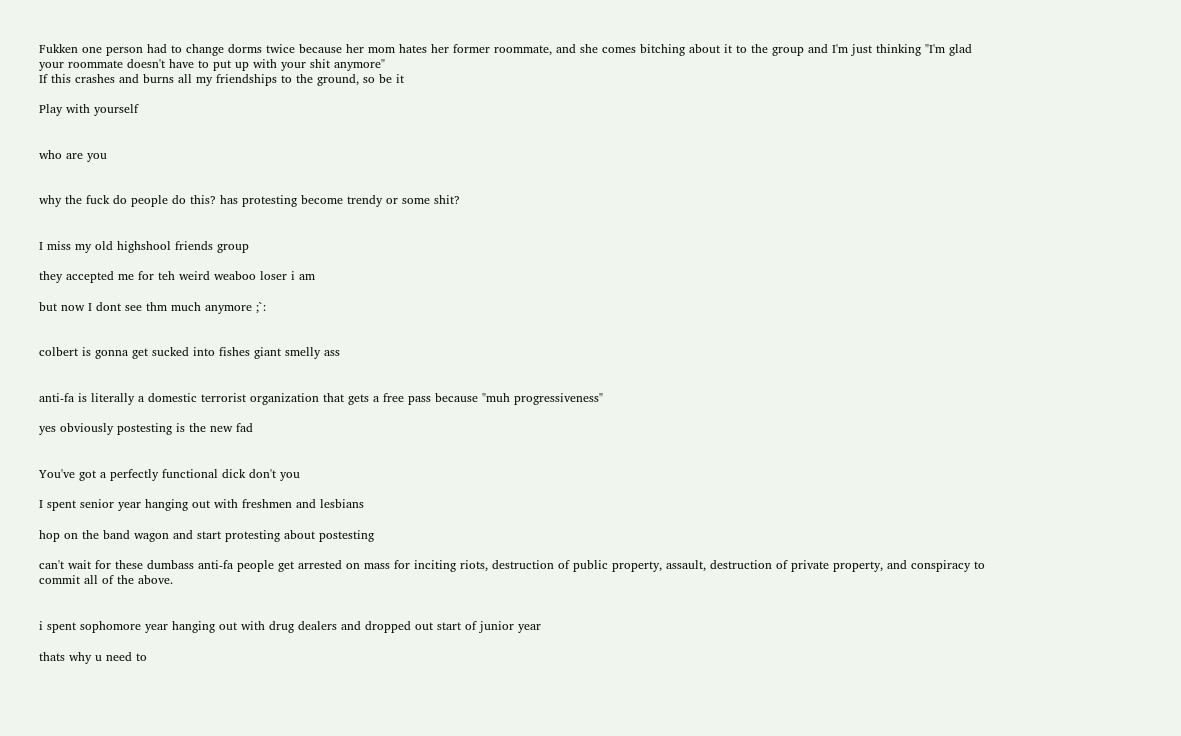Fukken one person had to change dorms twice because her mom hates her former roommate, and she comes bitching about it to the group and I'm just thinking "I'm glad your roommate doesn't have to put up with your shit anymore"
If this crashes and burns all my friendships to the ground, so be it

Play with yourself


who are you


why the fuck do people do this? has protesting become trendy or some shit?


I miss my old highshool friends group

they accepted me for teh weird weaboo loser i am

but now I dont see thm much anymore ;`:


colbert is gonna get sucked into fishes giant smelly ass


anti-fa is literally a domestic terrorist organization that gets a free pass because "muh progressiveness"

yes obviously postesting is the new fad


You've got a perfectly functional dick don't you

I spent senior year hanging out with freshmen and lesbians

hop on the band wagon and start protesting about postesting

can't wait for these dumbass anti-fa people get arrested on mass for inciting riots, destruction of public property, assault, destruction of private property, and conspiracy to commit all of the above.


i spent sophomore year hanging out with drug dealers and dropped out start of junior year

thats why u need to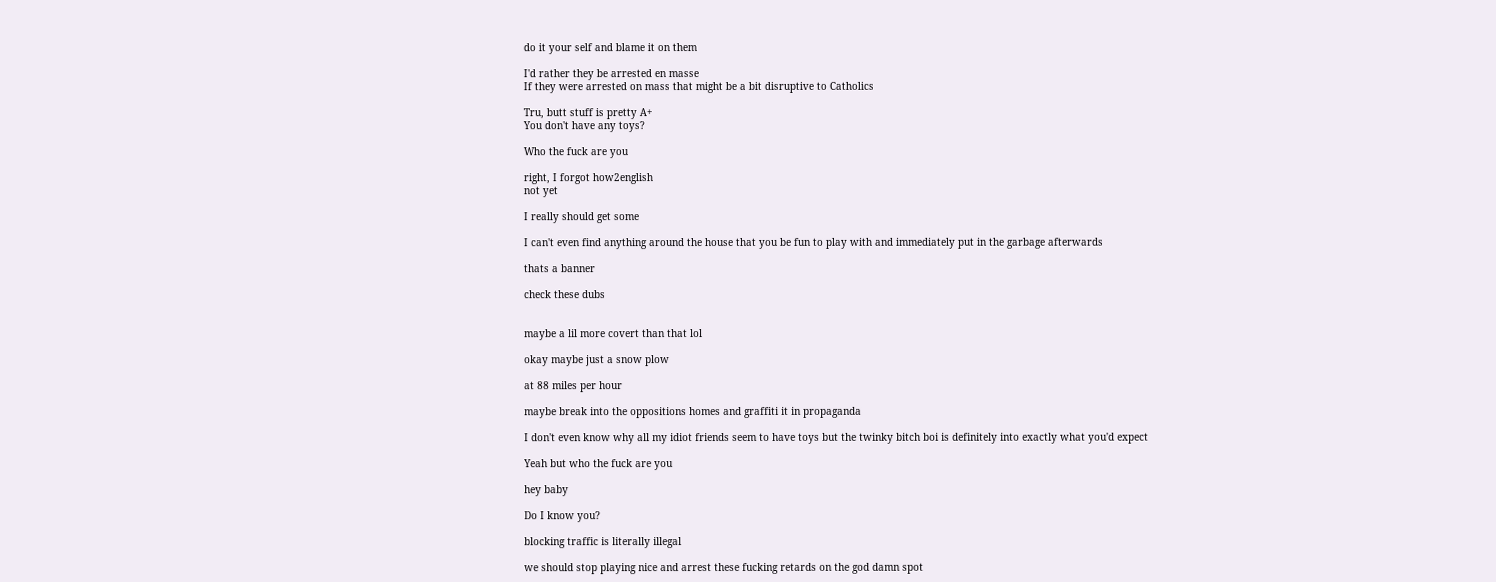do it your self and blame it on them

I'd rather they be arrested en masse
If they were arrested on mass that might be a bit disruptive to Catholics

Tru, butt stuff is pretty A+
You don't have any toys?

Who the fuck are you

right, I forgot how2english
not yet

I really should get some

I can't even find anything around the house that you be fun to play with and immediately put in the garbage afterwards

thats a banner

check these dubs


maybe a lil more covert than that lol

okay maybe just a snow plow

at 88 miles per hour

maybe break into the oppositions homes and graffiti it in propaganda

I don't even know why all my idiot friends seem to have toys but the twinky bitch boi is definitely into exactly what you'd expect

Yeah but who the fuck are you

hey baby

Do I know you?

blocking traffic is literally illegal

we should stop playing nice and arrest these fucking retards on the god damn spot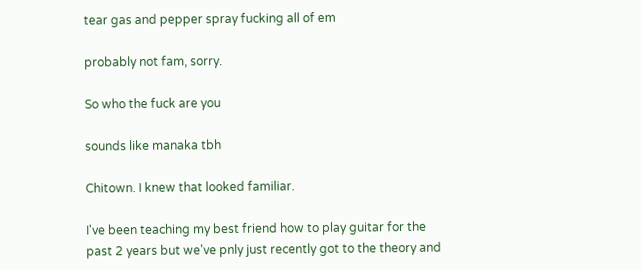tear gas and pepper spray fucking all of em

probably not fam, sorry.

So who the fuck are you

sounds like manaka tbh

Chitown. I knew that looked familiar.

I've been teaching my best friend how to play guitar for the past 2 years but we've pnly just recently got to the theory and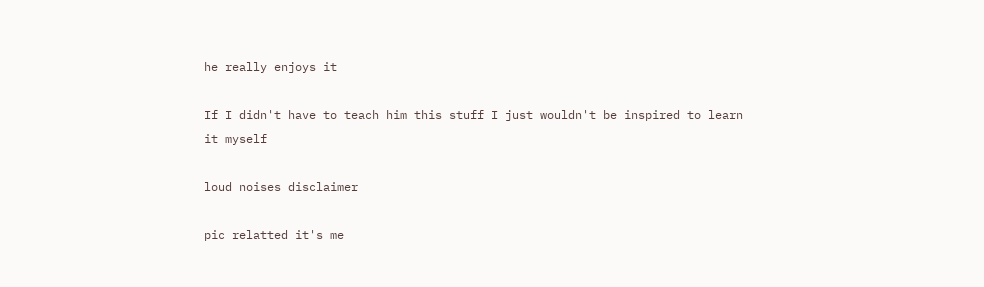he really enjoys it

If I didn't have to teach him this stuff I just wouldn't be inspired to learn it myself

loud noises disclaimer

pic relatted it's me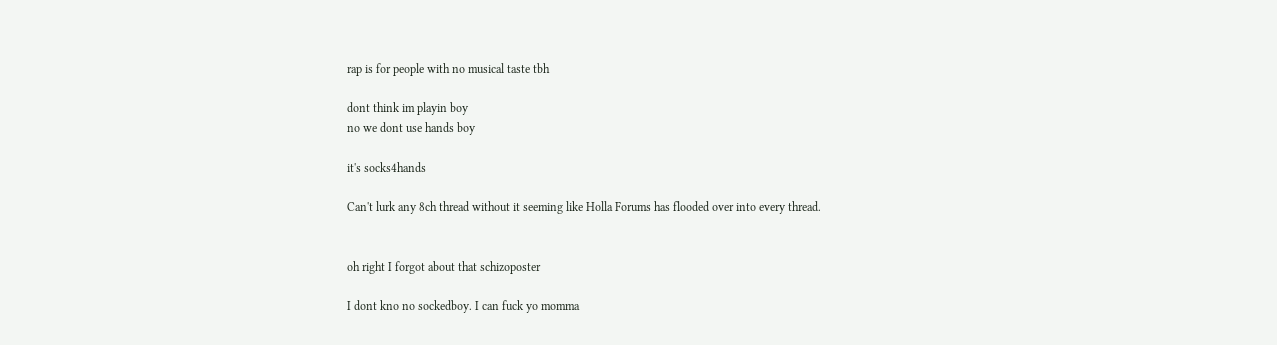rap is for people with no musical taste tbh

dont think im playin boy
no we dont use hands boy

it's socks4hands

Can't lurk any 8ch thread without it seeming like Holla Forums has flooded over into every thread.


oh right I forgot about that schizoposter

I dont kno no sockedboy. I can fuck yo momma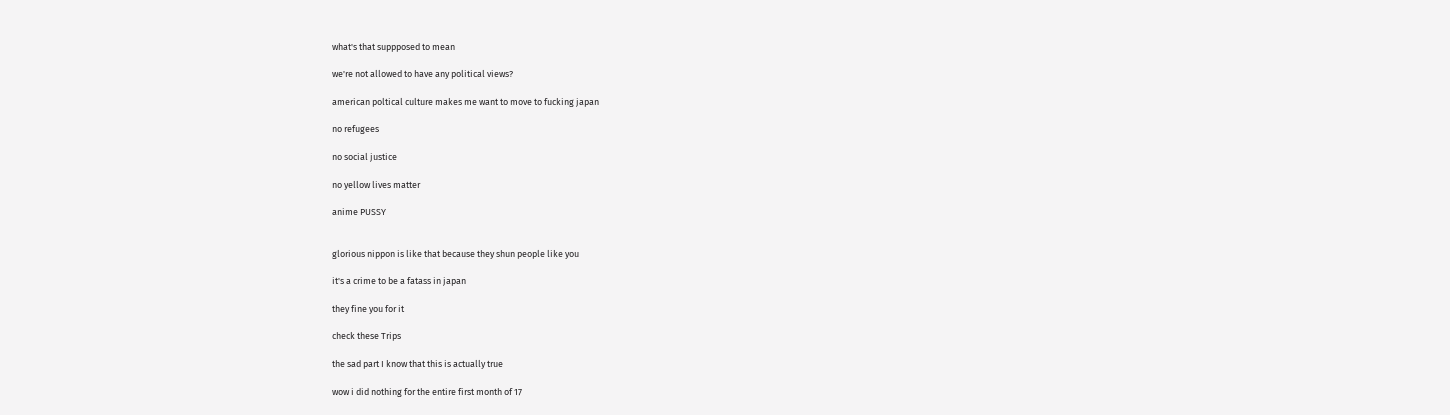what's that suppposed to mean

we're not allowed to have any political views?

american poltical culture makes me want to move to fucking japan

no refugees

no social justice

no yellow lives matter

anime PUSSY


glorious nippon is like that because they shun people like you

it's a crime to be a fatass in japan

they fine you for it

check these Trips

the sad part I know that this is actually true

wow i did nothing for the entire first month of 17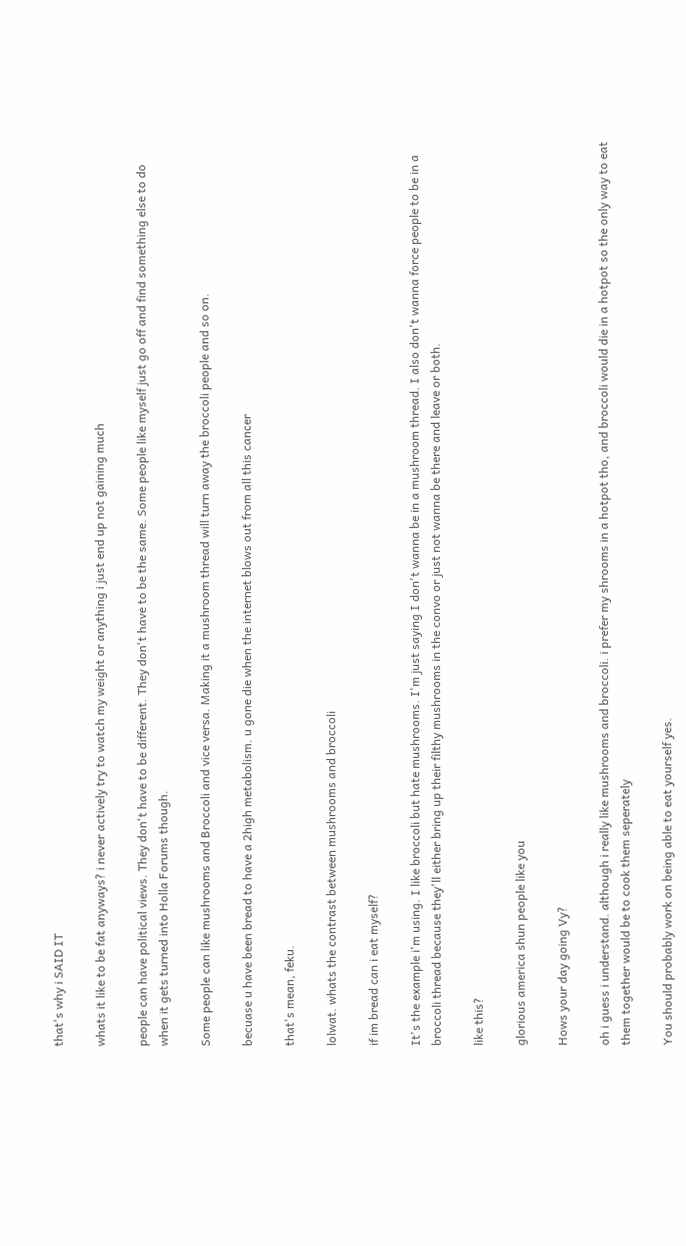that's why i SAID IT

whats it like to be fat anyways? i never actively try to watch my weight or anything i just end up not gaining much

people can have political views. They don't have to be different. They don't have to be the same. Some people like myself just go off and find something else to do when it gets turned into Holla Forums though.

Some people can like mushrooms and Broccoli and vice versa. Making it a mushroom thread will turn away the broccoli people and so on.

becuase u have been bread to have a 2high metabolism. u gone die when the internet blows out from all this cancer

that's mean, feku.

lolwat. whats the contrast between mushrooms and broccoli

if im bread can i eat myself?

It's the example i'm using. I like broccoli but hate mushrooms. I'm just saying I don't wanna be in a mushroom thread. I also don't wanna force people to be in a broccoli thread because they'll either bring up their filthy mushrooms in the convo or just not wanna be there and leave or both.

like this?

glorious america shun people like you

Hows your day going Vy?

oh i guess i understand. although i really like mushrooms and broccoli. i prefer my shrooms in a hotpot tho, and broccoli would die in a hotpot so the only way to eat them together would be to cook them seperately

You should probably work on being able to eat yourself yes.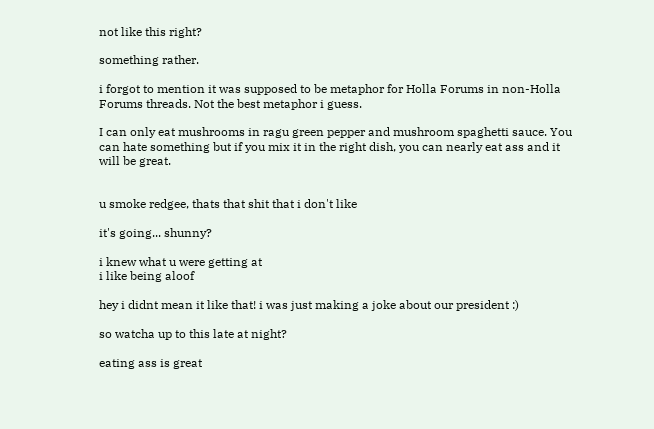not like this right?

something rather.

i forgot to mention it was supposed to be metaphor for Holla Forums in non-Holla Forums threads. Not the best metaphor i guess.

I can only eat mushrooms in ragu green pepper and mushroom spaghetti sauce. You can hate something but if you mix it in the right dish, you can nearly eat ass and it will be great.


u smoke redgee, thats that shit that i don't like

it's going... shunny?

i knew what u were getting at
i like being aloof

hey i didnt mean it like that! i was just making a joke about our president :)

so watcha up to this late at night?

eating ass is great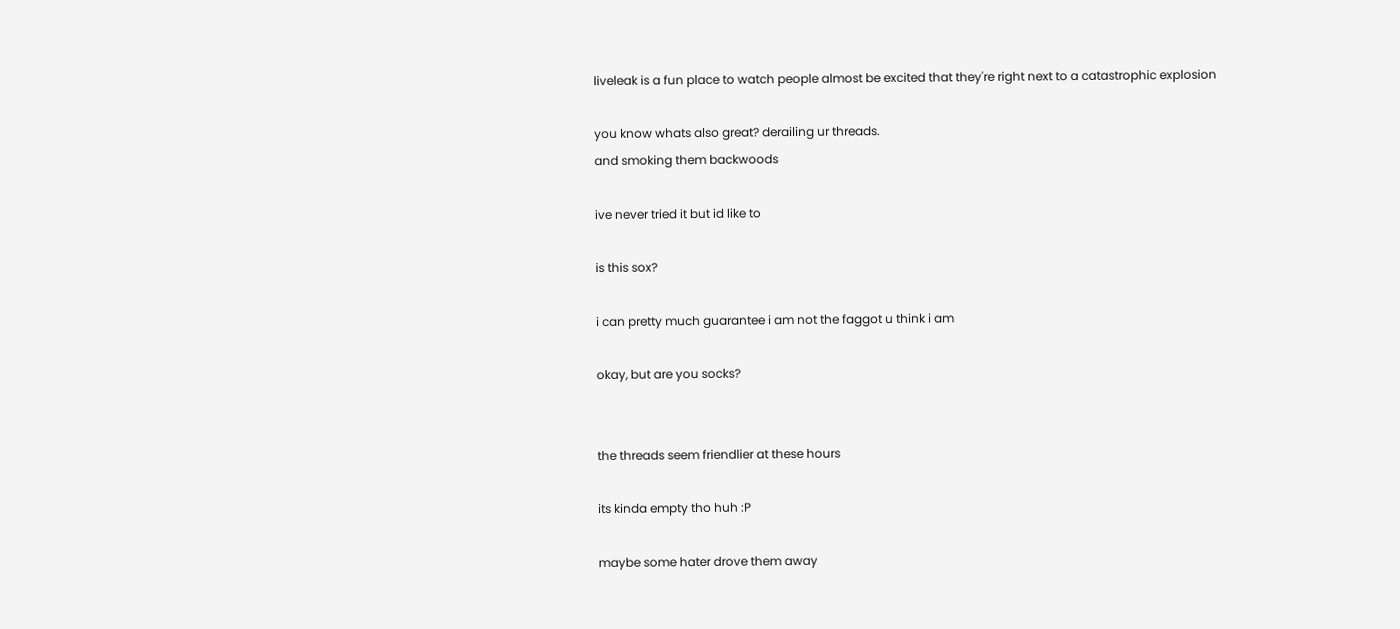liveleak is a fun place to watch people almost be excited that they're right next to a catastrophic explosion

you know whats also great? derailing ur threads.
and smoking them backwoods

ive never tried it but id like to

is this sox?

i can pretty much guarantee i am not the faggot u think i am

okay, but are you socks?


the threads seem friendlier at these hours

its kinda empty tho huh :P

maybe some hater drove them away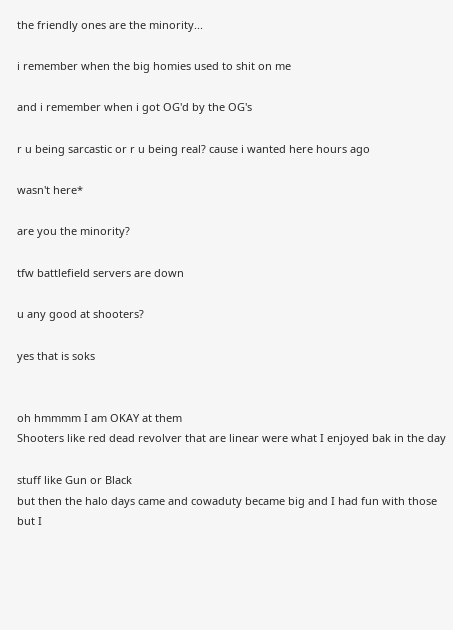the friendly ones are the minority...

i remember when the big homies used to shit on me

and i remember when i got OG'd by the OG's

r u being sarcastic or r u being real? cause i wanted here hours ago

wasn't here*

are you the minority?

tfw battlefield servers are down

u any good at shooters?

yes that is soks


oh hmmmm I am OKAY at them
Shooters like red dead revolver that are linear were what I enjoyed bak in the day

stuff like Gun or Black
but then the halo days came and cowaduty became big and I had fun with those but I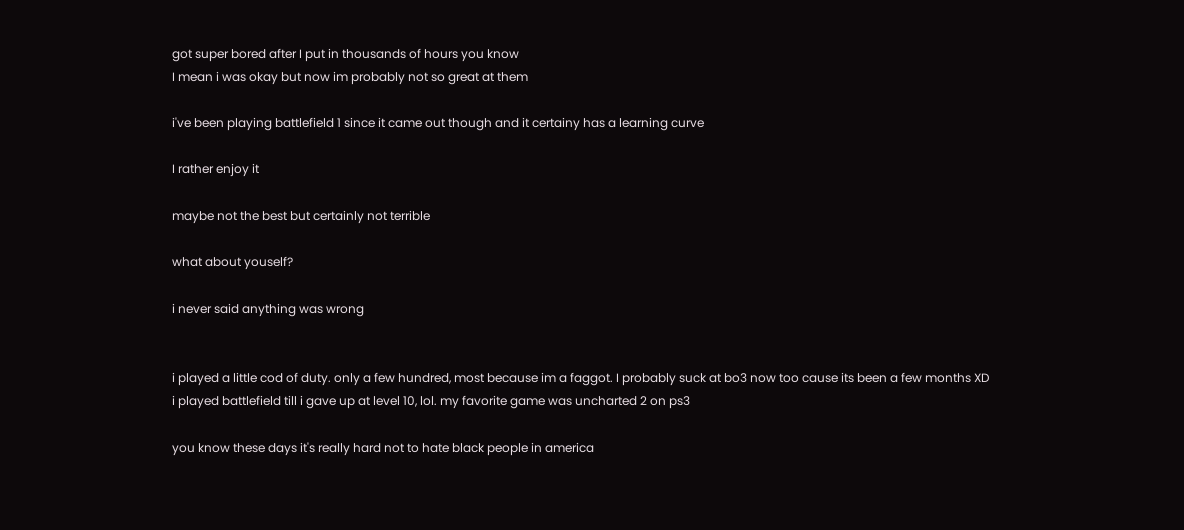got super bored after I put in thousands of hours you know
I mean i was okay but now im probably not so great at them

i've been playing battlefield 1 since it came out though and it certainy has a learning curve

I rather enjoy it

maybe not the best but certainly not terrible

what about youself?

i never said anything was wrong


i played a little cod of duty. only a few hundred, most because im a faggot. I probably suck at bo3 now too cause its been a few months XD
i played battlefield till i gave up at level 10, lol. my favorite game was uncharted 2 on ps3

you know these days it's really hard not to hate black people in america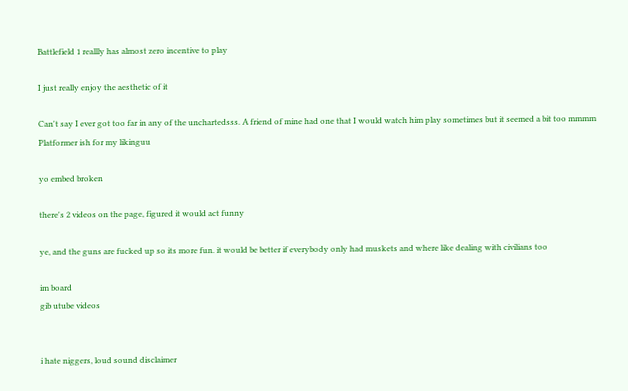Battlefield 1 reallly has almost zero incentive to play

I just really enjoy the aesthetic of it

Can't say I ever got too far in any of the unchartedsss. A friend of mine had one that I would watch him play sometimes but it seemed a bit too mmmm
Platformer ish for my likinguu

yo embed broken

there's 2 videos on the page, figured it would act funny

ye, and the guns are fucked up so its more fun. it would be better if everybody only had muskets and where like dealing with civilians too

im board
gib utube videos


i hate niggers, loud sound disclaimer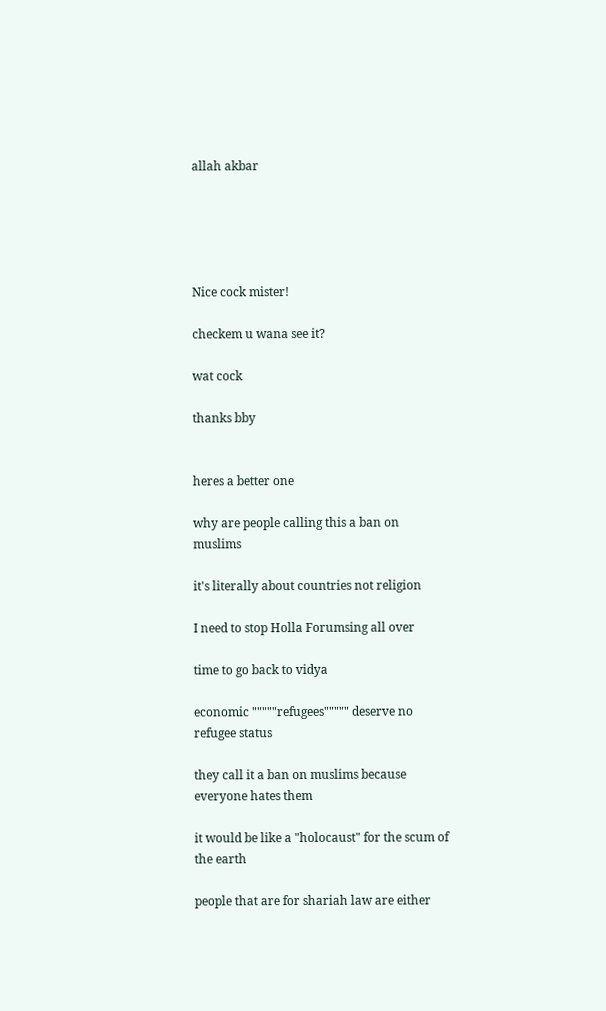allah akbar





Nice cock mister!

checkem u wana see it?

wat cock

thanks bby


heres a better one

why are people calling this a ban on muslims

it's literally about countries not religion

I need to stop Holla Forumsing all over

time to go back to vidya

economic """""refugees""""" deserve no refugee status

they call it a ban on muslims because everyone hates them

it would be like a "holocaust" for the scum of the earth

people that are for shariah law are either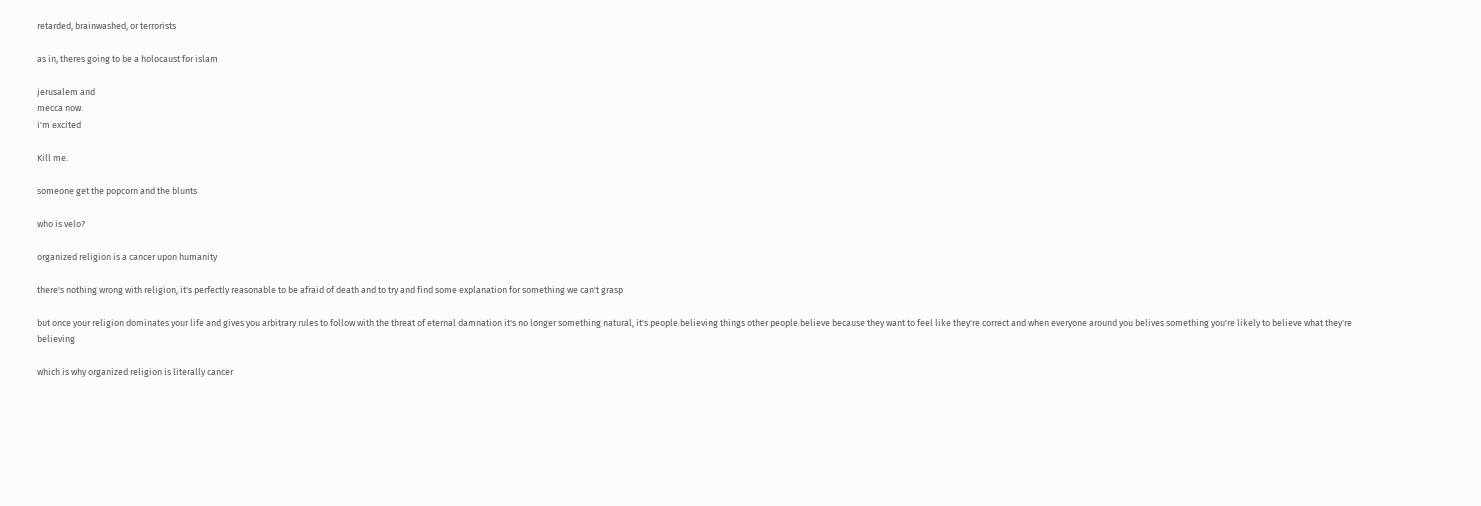retarded, brainwashed, or terrorists

as in, theres going to be a holocaust for islam

jerusalem and
mecca now.
i'm excited

Kill me.

someone get the popcorn and the blunts

who is velo?

organized religion is a cancer upon humanity

there's nothing wrong with religion, it's perfectly reasonable to be afraid of death and to try and find some explanation for something we can't grasp

but once your religion dominates your life and gives you arbitrary rules to follow with the threat of eternal damnation it's no longer something natural, it's people believing things other people believe because they want to feel like they're correct and when everyone around you belives something you're likely to believe what they're believing

which is why organized religion is literally cancer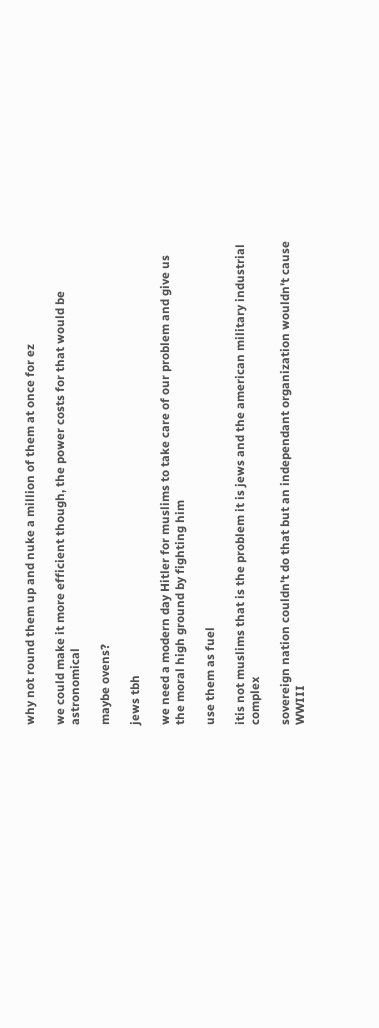why not round them up and nuke a million of them at once for ez

we could make it more efficient though, the power costs for that would be astronomical

maybe ovens?

jews tbh

we need a modern day Hitler for muslims to take care of our problem and give us the moral high ground by fighting him

use them as fuel

itis not muslims that is the problem it is jews and the american military industrial complex

sovereign nation couldn't do that but an independant organization wouldn't cause WWIII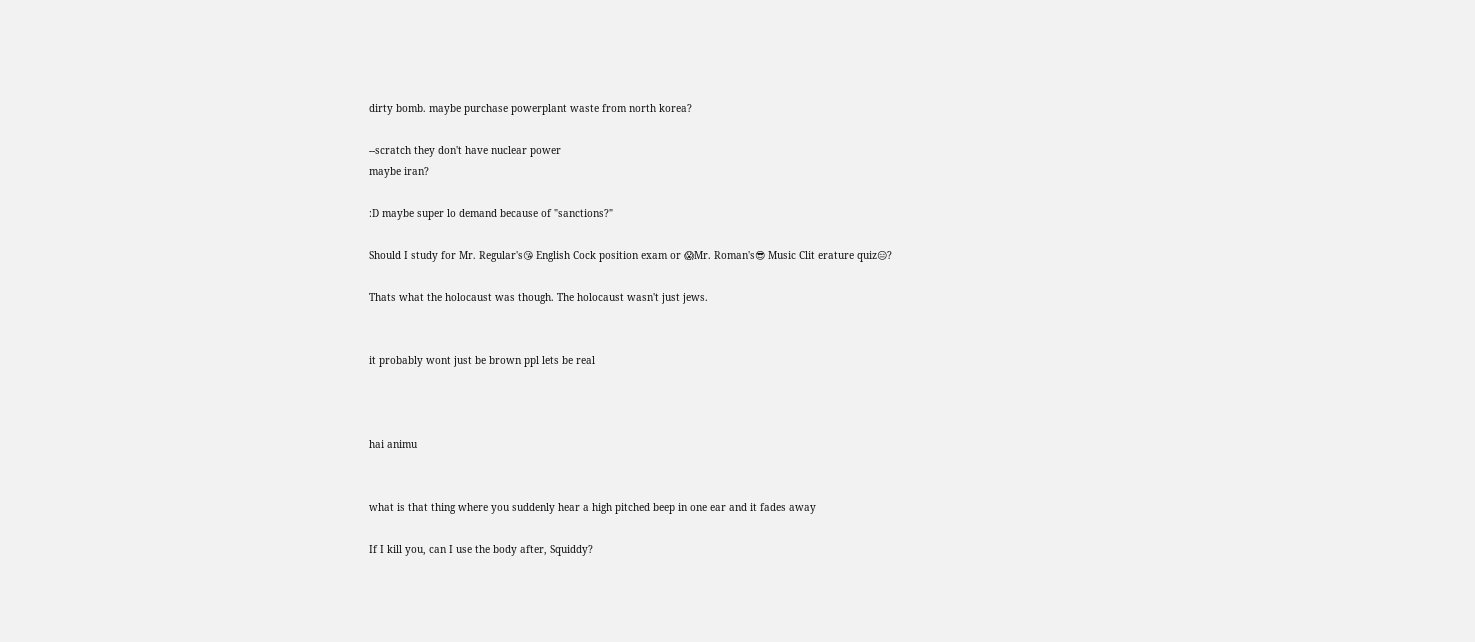dirty bomb. maybe purchase powerplant waste from north korea?

--scratch they don't have nuclear power
maybe iran?

:D maybe super lo demand because of "sanctions?"

Should I study for Mr. Regular's😘 English Cock position exam or 😱Mr. Roman's😎 Music Clit erature quiz😑?

Thats what the holocaust was though. The holocaust wasn't just jews.


it probably wont just be brown ppl lets be real



hai animu


what is that thing where you suddenly hear a high pitched beep in one ear and it fades away

If I kill you, can I use the body after, Squiddy?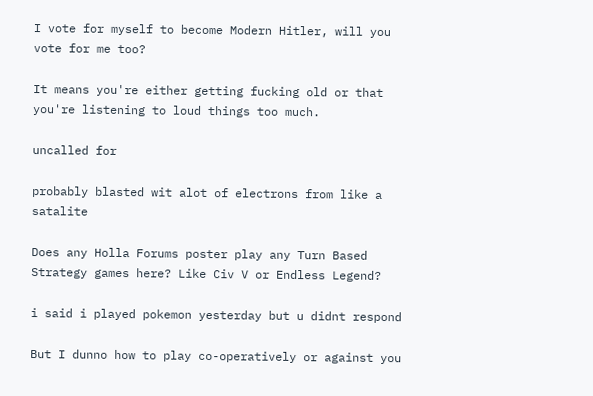I vote for myself to become Modern Hitler, will you vote for me too?

It means you're either getting fucking old or that you're listening to loud things too much.

uncalled for

probably blasted wit alot of electrons from like a satalite

Does any Holla Forums poster play any Turn Based Strategy games here? Like Civ V or Endless Legend?

i said i played pokemon yesterday but u didnt respond

But I dunno how to play co-operatively or against you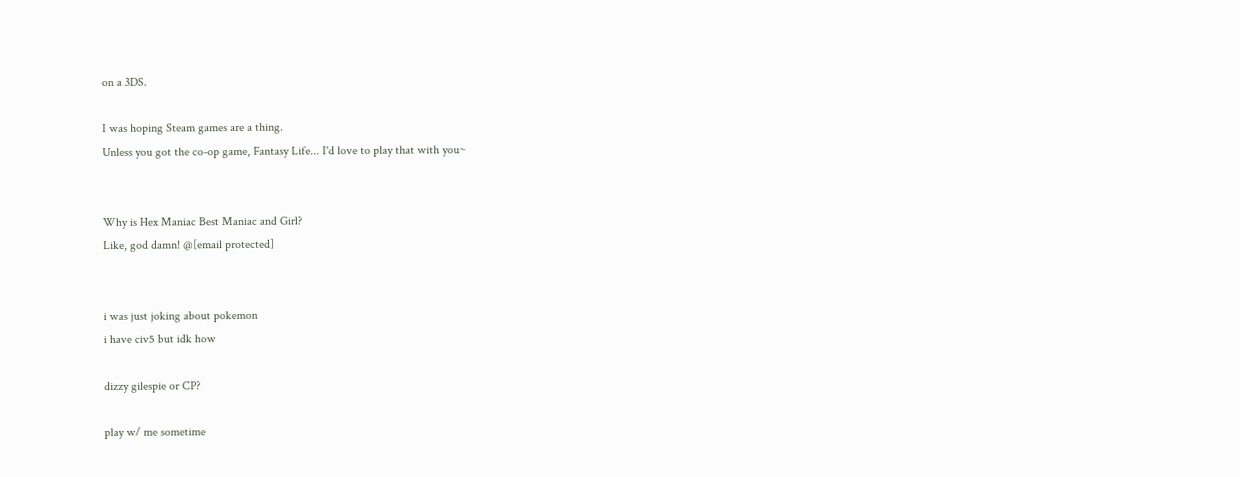on a 3DS.

I was hoping Steam games are a thing.
Unless you got the co-op game, Fantasy Life... I'd love to play that with you~


Why is Hex Maniac Best Maniac and Girl?
Like, god damn! @[email protected]


i was just joking about pokemon
i have civ5 but idk how

dizzy gilespie or CP?

play w/ me sometime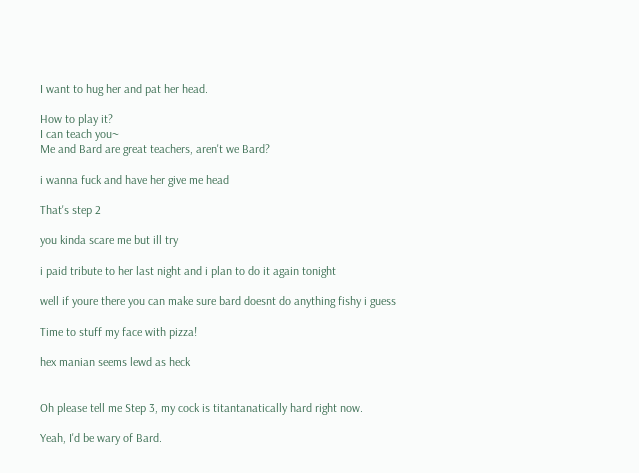I want to hug her and pat her head.

How to play it?
I can teach you~
Me and Bard are great teachers, aren't we Bard?

i wanna fuck and have her give me head

That's step 2

you kinda scare me but ill try

i paid tribute to her last night and i plan to do it again tonight

well if youre there you can make sure bard doesnt do anything fishy i guess

Time to stuff my face with pizza!

hex manian seems lewd as heck


Oh please tell me Step 3, my cock is titantanatically hard right now.

Yeah, I'd be wary of Bard.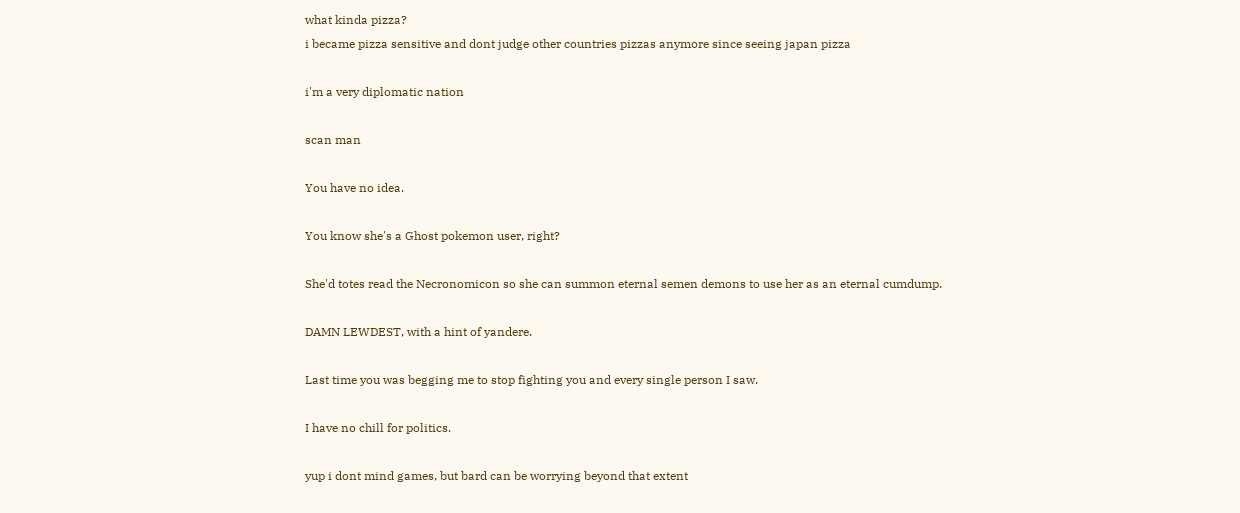what kinda pizza?
i became pizza sensitive and dont judge other countries pizzas anymore since seeing japan pizza

i'm a very diplomatic nation

scan man

You have no idea.

You know she's a Ghost pokemon user, right?

She'd totes read the Necronomicon so she can summon eternal semen demons to use her as an eternal cumdump.

DAMN LEWDEST, with a hint of yandere.

Last time you was begging me to stop fighting you and every single person I saw.

I have no chill for politics.

yup i dont mind games, but bard can be worrying beyond that extent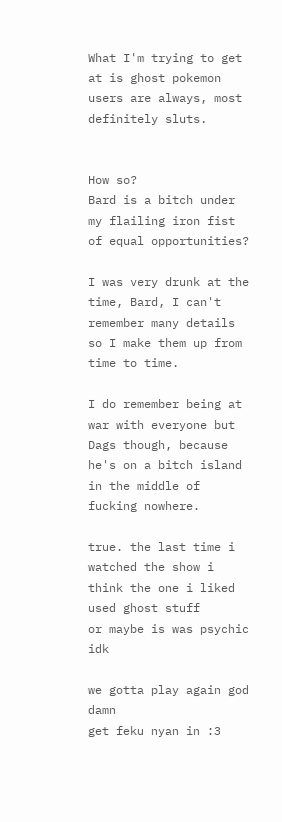What I'm trying to get at is ghost pokemon users are always, most definitely sluts.


How so?
Bard is a bitch under my flailing iron fist of equal opportunities?

I was very drunk at the time, Bard, I can't remember many details so I make them up from time to time.

I do remember being at war with everyone but Dags though, because he's on a bitch island in the middle of fucking nowhere.

true. the last time i watched the show i think the one i liked used ghost stuff
or maybe is was psychic idk

we gotta play again god damn
get feku nyan in :3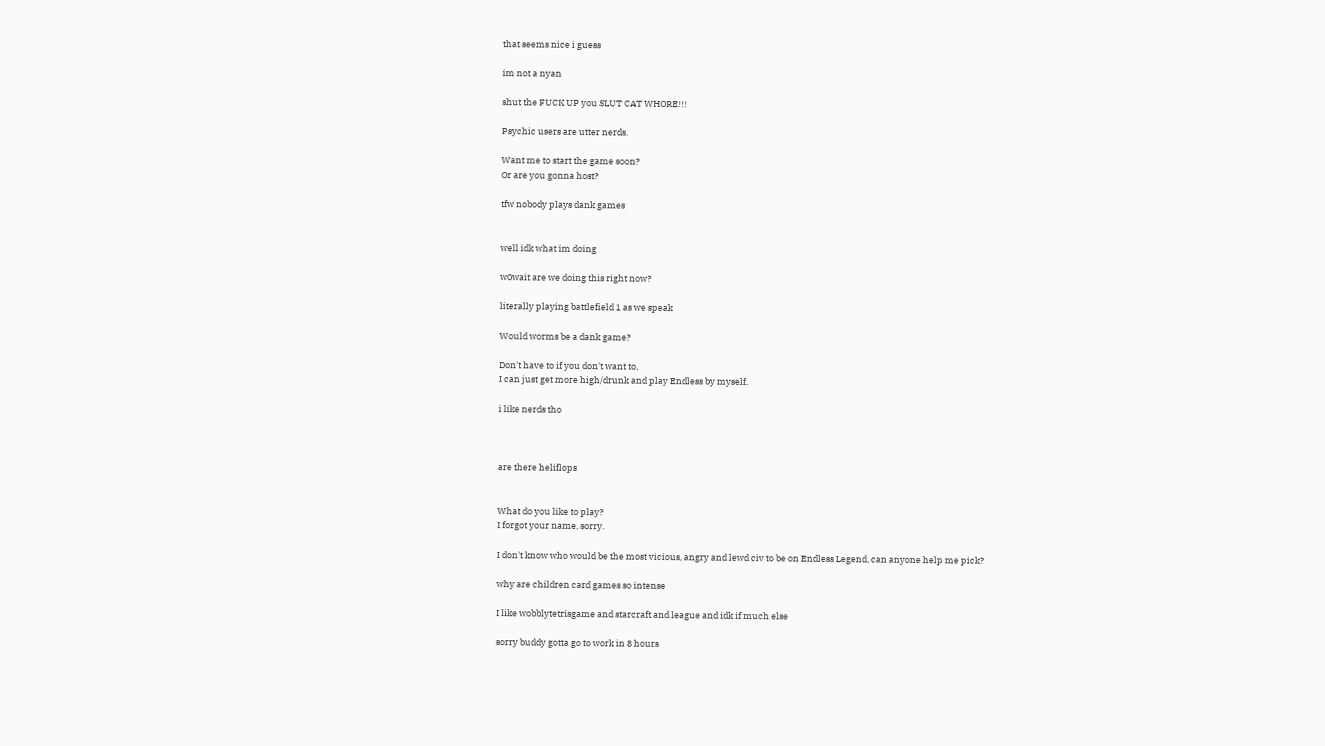that seems nice i guess

im not a nyan

shut the FUCK UP you SLUT CAT WHORE!!!

Psychic users are utter nerds.

Want me to start the game soon?
Or are you gonna host?

tfw nobody plays dank games


well idk what im doing

w0wait are we doing this right now?

literally playing battlefield 1 as we speak

Would worms be a dank game?

Don't have to if you don't want to,
I can just get more high/drunk and play Endless by myself.

i like nerds tho



are there heliflops


What do you like to play?
I forgot your name, sorry.

I don't know who would be the most vicious, angry and lewd civ to be on Endless Legend, can anyone help me pick?

why are children card games so intense

I like wobblytetrisgame and starcraft and league and idk if much else

sorry buddy gotta go to work in 8 hours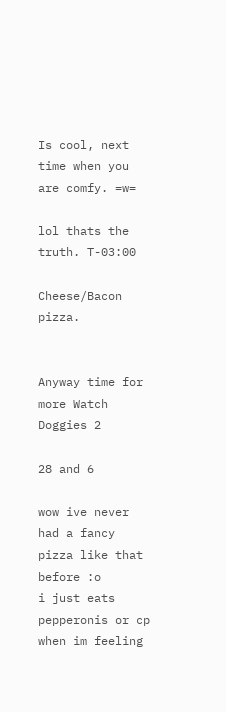Is cool, next time when you are comfy. =w=

lol thats the truth. T-03:00

Cheese/Bacon pizza.


Anyway time for more Watch Doggies 2

28 and 6

wow ive never had a fancy pizza like that before :o
i just eats pepperonis or cp
when im feeling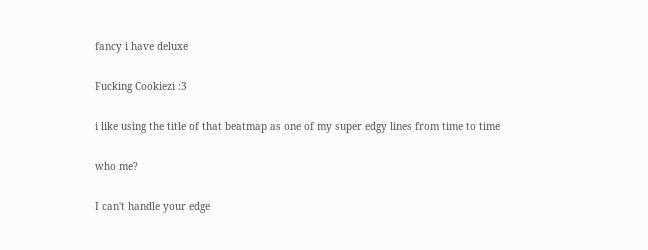fancy i have deluxe

Fucking Cookiezi :3

i like using the title of that beatmap as one of my super edgy lines from time to time

who me?

I can't handle your edge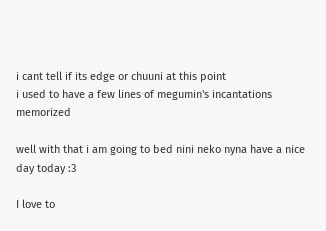i cant tell if its edge or chuuni at this point
i used to have a few lines of megumin's incantations memorized

well with that i am going to bed nini neko nyna have a nice day today :3

I love to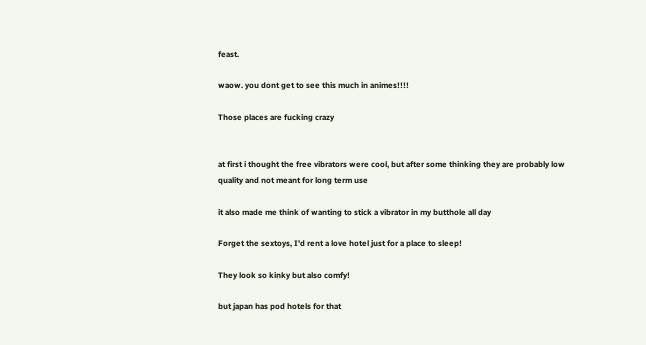feast.

waow. you dont get to see this much in animes!!!!

Those places are fucking crazy


at first i thought the free vibrators were cool, but after some thinking they are probably low quality and not meant for long term use

it also made me think of wanting to stick a vibrator in my butthole all day

Forget the sextoys, I'd rent a love hotel just for a place to sleep!

They look so kinky but also comfy!

but japan has pod hotels for that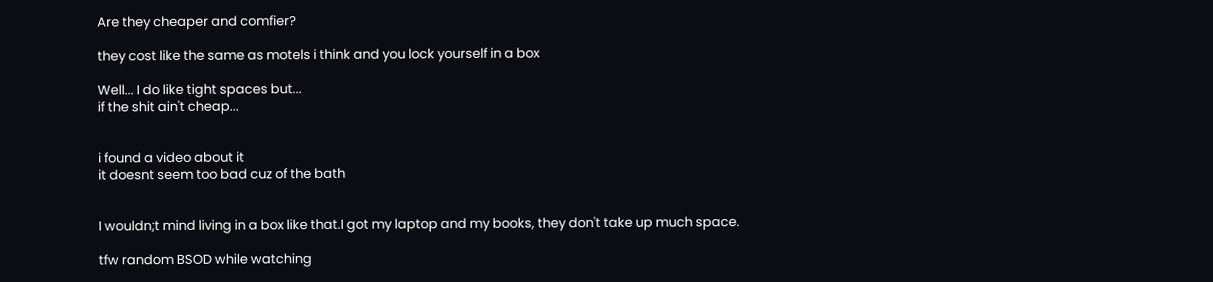Are they cheaper and comfier?

they cost like the same as motels i think and you lock yourself in a box

Well... I do like tight spaces but...
if the shit ain't cheap...


i found a video about it
it doesnt seem too bad cuz of the bath


I wouldn;t mind living in a box like that.I got my laptop and my books, they don't take up much space.

tfw random BSOD while watching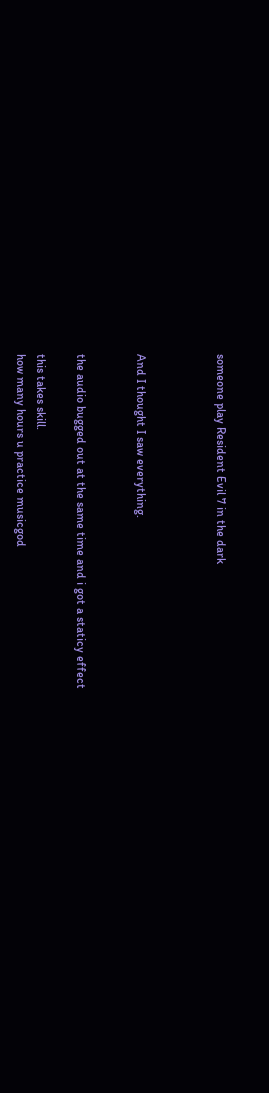someone play Resident Evil 7 in the dark



And I thought I saw everything.


the audio bugged out at the same time and i got a staticy effect

this takes skill.
how many hours u practice musicgod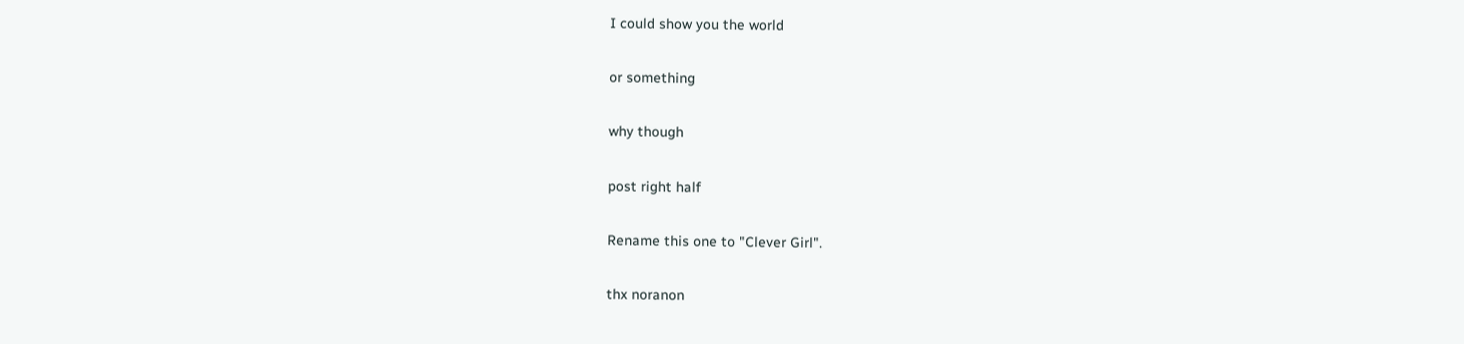I could show you the world

or something

why though

post right half

Rename this one to "Clever Girl".

thx noranon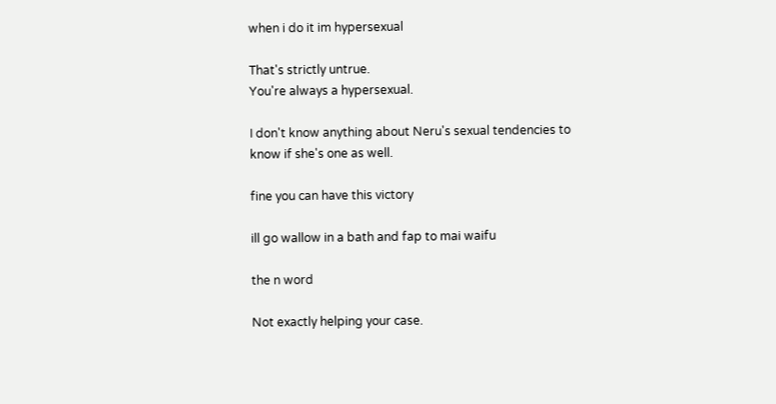when i do it im hypersexual

That's strictly untrue.
You're always a hypersexual.

I don't know anything about Neru's sexual tendencies to know if she's one as well.

fine you can have this victory

ill go wallow in a bath and fap to mai waifu

the n word

Not exactly helping your case.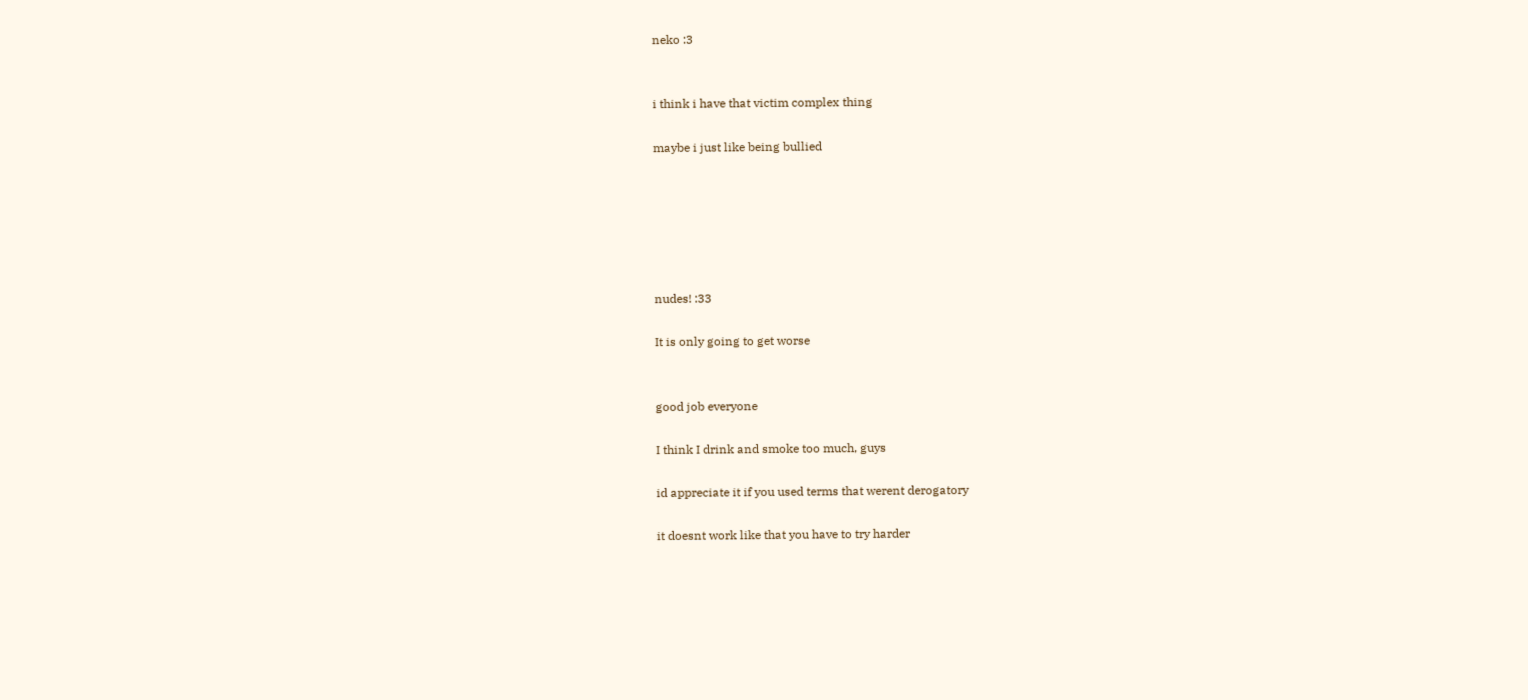neko :3


i think i have that victim complex thing

maybe i just like being bullied






nudes! :33

It is only going to get worse


good job everyone

I think I drink and smoke too much, guys

id appreciate it if you used terms that werent derogatory

it doesnt work like that you have to try harder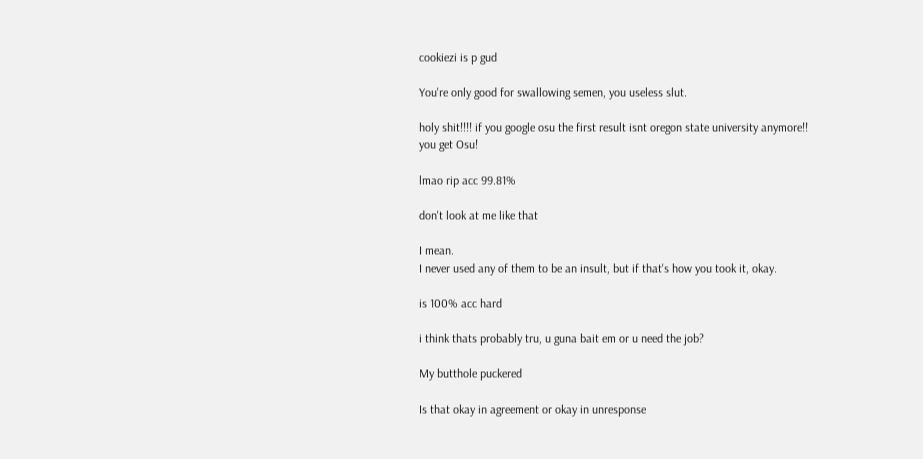cookiezi is p gud

You're only good for swallowing semen, you useless slut.

holy shit!!!! if you google osu the first result isnt oregon state university anymore!!
you get Osu!

lmao rip acc 99.81%

don't look at me like that

I mean.
I never used any of them to be an insult, but if that's how you took it, okay.

is 100% acc hard

i think thats probably tru, u guna bait em or u need the job?

My butthole puckered

Is that okay in agreement or okay in unresponse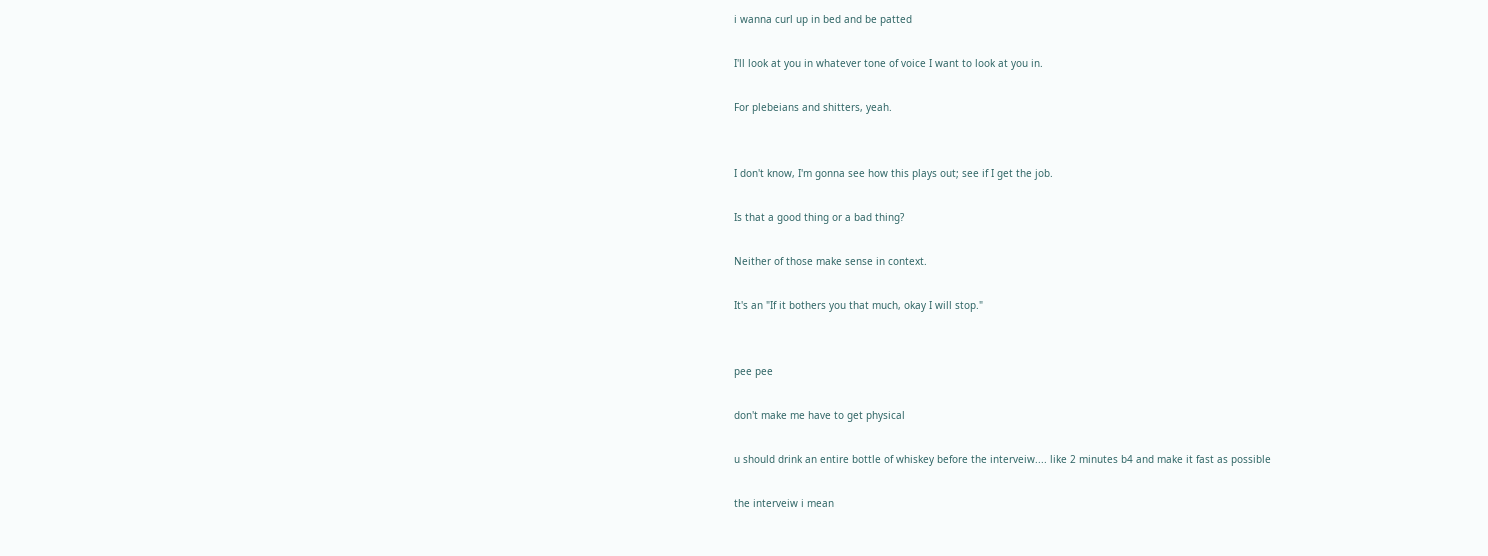i wanna curl up in bed and be patted

I'll look at you in whatever tone of voice I want to look at you in.

For plebeians and shitters, yeah.


I don't know, I'm gonna see how this plays out; see if I get the job.

Is that a good thing or a bad thing?

Neither of those make sense in context.

It's an "If it bothers you that much, okay I will stop."


pee pee

don't make me have to get physical

u should drink an entire bottle of whiskey before the interveiw.... like 2 minutes b4 and make it fast as possible

the interveiw i mean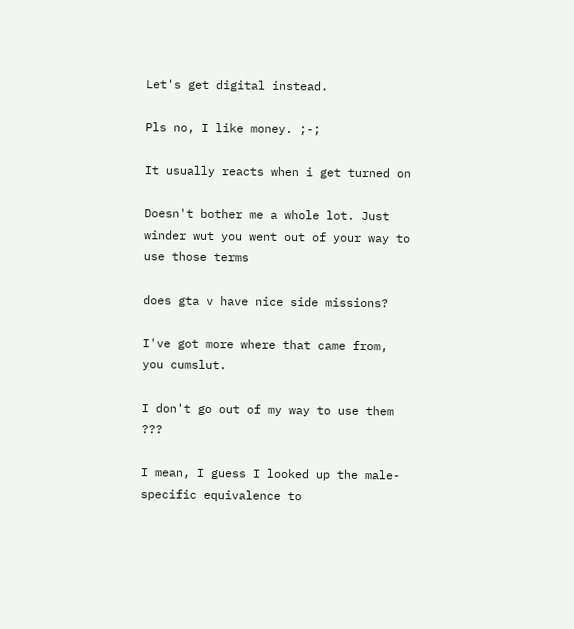Let's get digital instead.

Pls no, I like money. ;-;

It usually reacts when i get turned on

Doesn't bother me a whole lot. Just winder wut you went out of your way to use those terms

does gta v have nice side missions?

I've got more where that came from, you cumslut.

I don't go out of my way to use them ???

I mean, I guess I looked up the male-specific equivalence to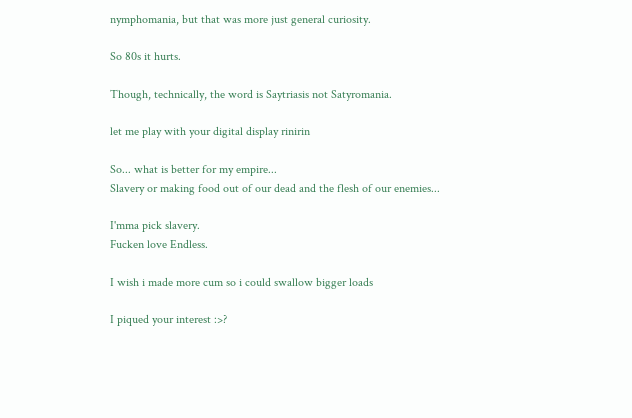nymphomania, but that was more just general curiosity.

So 80s it hurts.

Though, technically, the word is Saytriasis not Satyromania.

let me play with your digital display rinirin

So... what is better for my empire...
Slavery or making food out of our dead and the flesh of our enemies...

I'mma pick slavery.
Fucken love Endless.

I wish i made more cum so i could swallow bigger loads

I piqued your interest :>?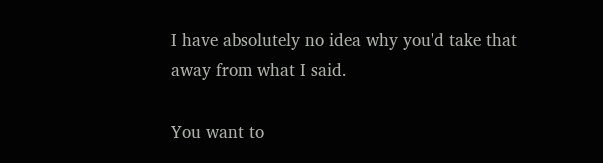I have absolutely no idea why you'd take that away from what I said.

You want to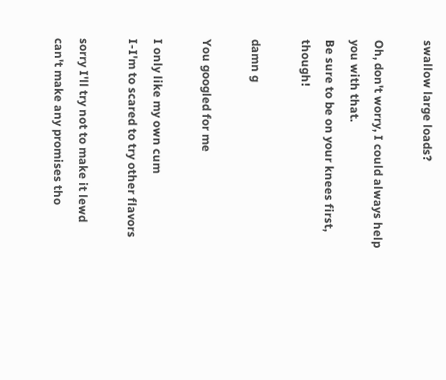swallow large loads?

Oh, don't worry, I could always help you with that.
Be sure to be on your knees first, though!

damn g

You googled for me

I only like my own cum
I-I'm to scared to try other flavors

sorry I'll try not to make it lewd
can't make any promises tho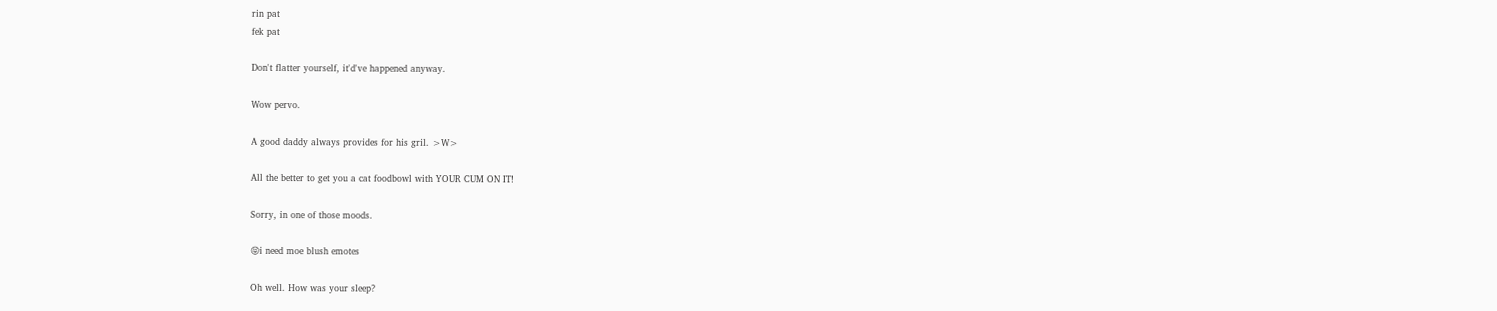rin pat
fek pat

Don't flatter yourself, it'd've happened anyway.

Wow pervo.

A good daddy always provides for his gril. >W>

All the better to get you a cat foodbowl with YOUR CUM ON IT!

Sorry, in one of those moods.

😝i need moe blush emotes

Oh well. How was your sleep?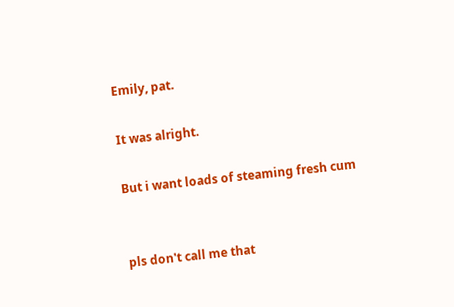Emily, pat.

It was alright.

But i want loads of steaming fresh cum


pls don't call me that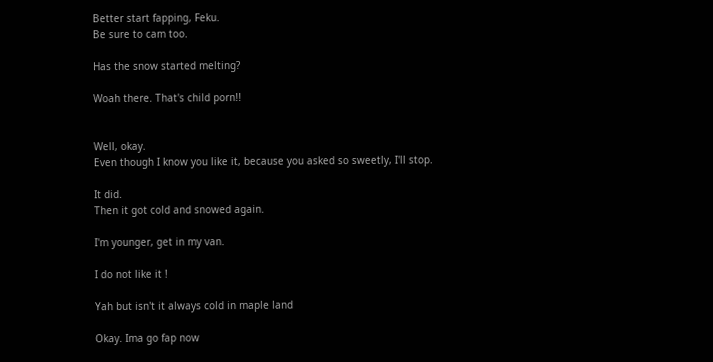Better start fapping, Feku.
Be sure to cam too.

Has the snow started melting?

Woah there. That's child porn!!


Well, okay.
Even though I know you like it, because you asked so sweetly, I'll stop.

It did.
Then it got cold and snowed again.

I'm younger, get in my van.

I do not like it !

Yah but isn't it always cold in maple land

Okay. Ima go fap now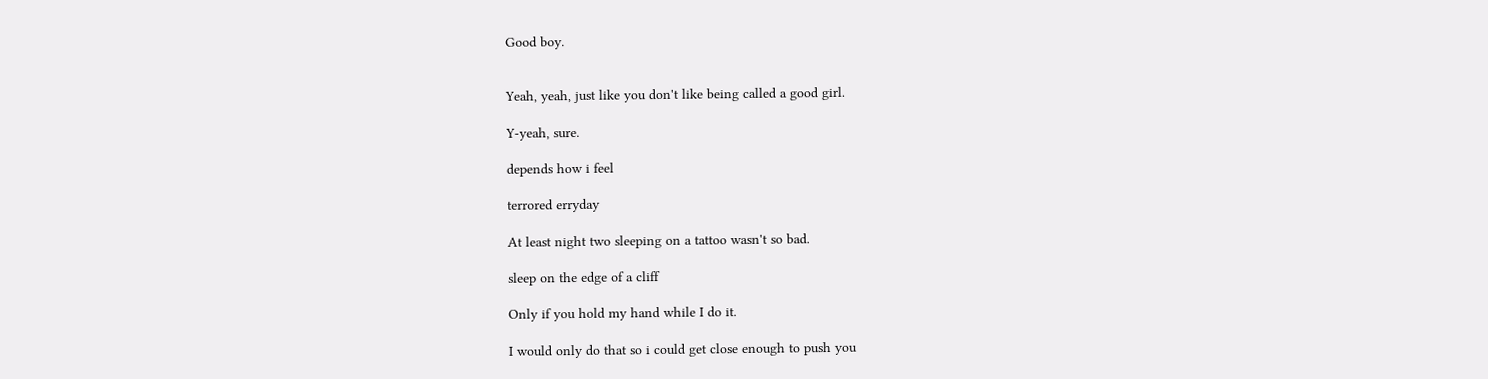Good boy.


Yeah, yeah, just like you don't like being called a good girl.

Y-yeah, sure.

depends how i feel

terrored erryday

At least night two sleeping on a tattoo wasn't so bad.

sleep on the edge of a cliff

Only if you hold my hand while I do it.

I would only do that so i could get close enough to push you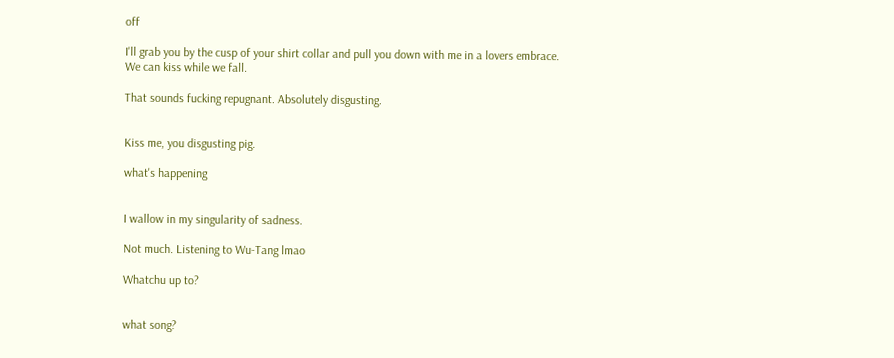off

I'll grab you by the cusp of your shirt collar and pull you down with me in a lovers embrace.
We can kiss while we fall.

That sounds fucking repugnant. Absolutely disgusting.


Kiss me, you disgusting pig.

what's happening


I wallow in my singularity of sadness.

Not much. Listening to Wu-Tang lmao

Whatchu up to?


what song?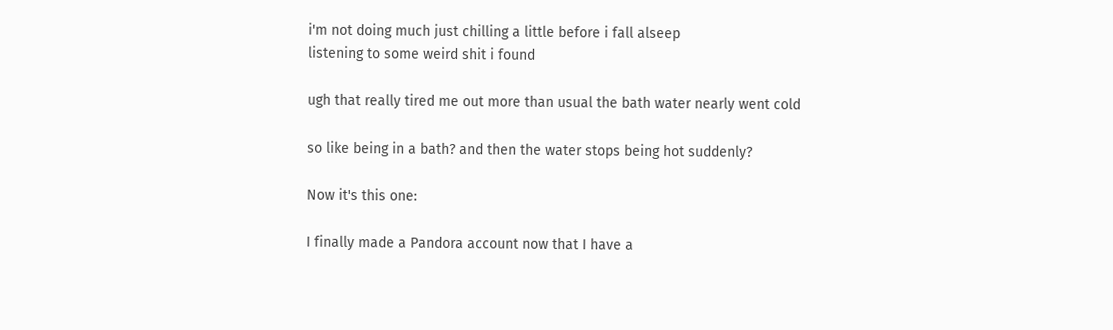i'm not doing much just chilling a little before i fall alseep
listening to some weird shit i found

ugh that really tired me out more than usual the bath water nearly went cold

so like being in a bath? and then the water stops being hot suddenly?

Now it's this one:

I finally made a Pandora account now that I have a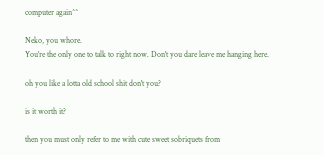computer again^^

Neko, you whore.
You're the only one to talk to right now. Don't you dare leave me hanging here.

oh you like a lotta old school shit don't you?

is it worth it?

then you must only refer to me with cute sweet sobriquets from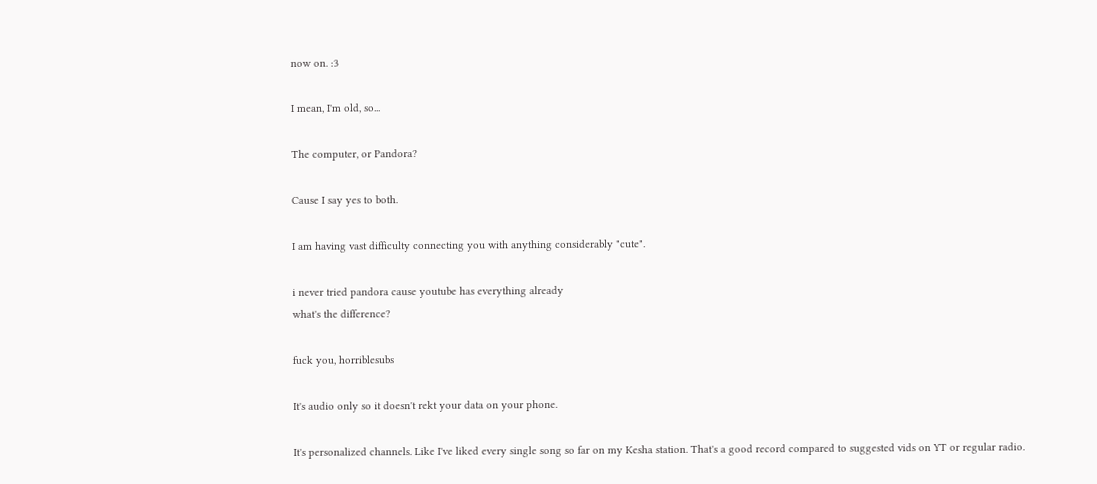now on. :3

I mean, I'm old, so...

The computer, or Pandora?

Cause I say yes to both.

I am having vast difficulty connecting you with anything considerably "cute".

i never tried pandora cause youtube has everything already
what's the difference?

fuck you, horriblesubs

It's audio only so it doesn't rekt your data on your phone.

It's personalized channels. Like I've liked every single song so far on my Kesha station. That's a good record compared to suggested vids on YT or regular radio.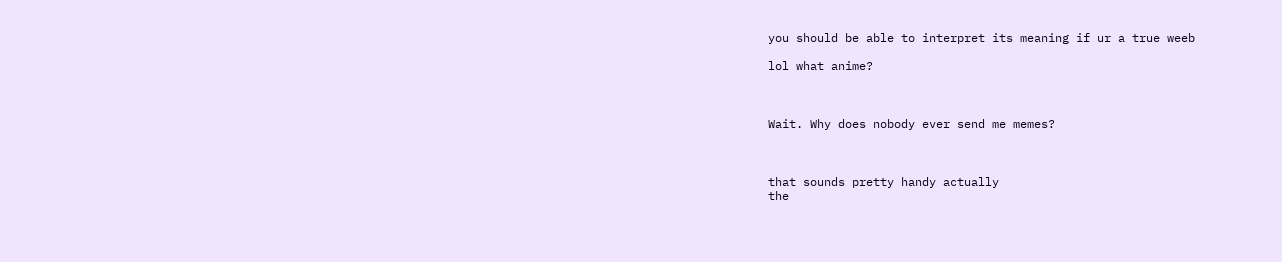you should be able to interpret its meaning if ur a true weeb

lol what anime?



Wait. Why does nobody ever send me memes?



that sounds pretty handy actually
the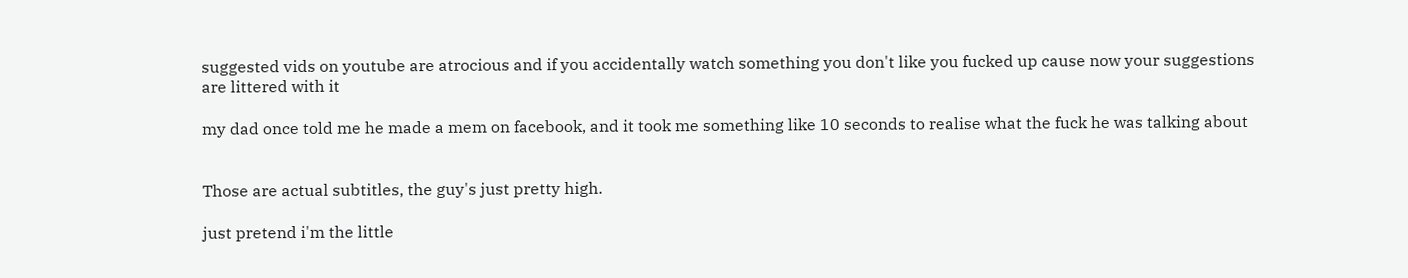suggested vids on youtube are atrocious and if you accidentally watch something you don't like you fucked up cause now your suggestions are littered with it

my dad once told me he made a mem on facebook, and it took me something like 10 seconds to realise what the fuck he was talking about


Those are actual subtitles, the guy's just pretty high.

just pretend i'm the little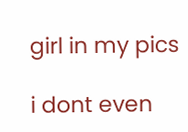girl in my pics

i dont even